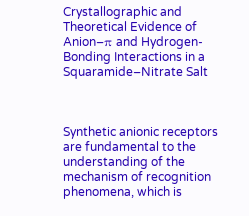Crystallographic and Theoretical Evidence of Anion–π and Hydrogen-Bonding Interactions in a Squaramide–Nitrate Salt



Synthetic anionic receptors are fundamental to the understanding of the mechanism of recognition phenomena, which is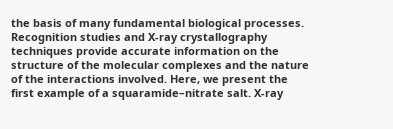the basis of many fundamental biological processes. Recognition studies and X-ray crystallography techniques provide accurate information on the structure of the molecular complexes and the nature of the interactions involved. Here, we present the first example of a squaramide–nitrate salt. X-ray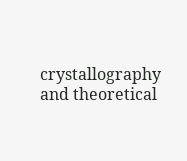crystallography and theoretical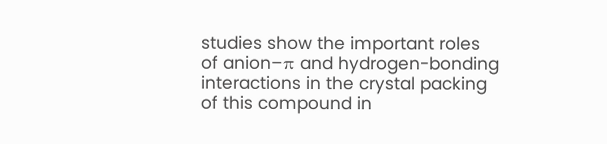studies show the important roles of anion–π and hydrogen-bonding interactions in the crystal packing of this compound in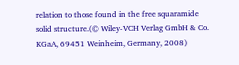relation to those found in the free squaramide solid structure.(© Wiley-VCH Verlag GmbH & Co. KGaA, 69451 Weinheim, Germany, 2008)